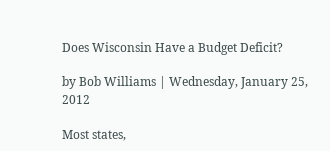Does Wisconsin Have a Budget Deficit?

by Bob Williams | Wednesday, January 25, 2012

Most states,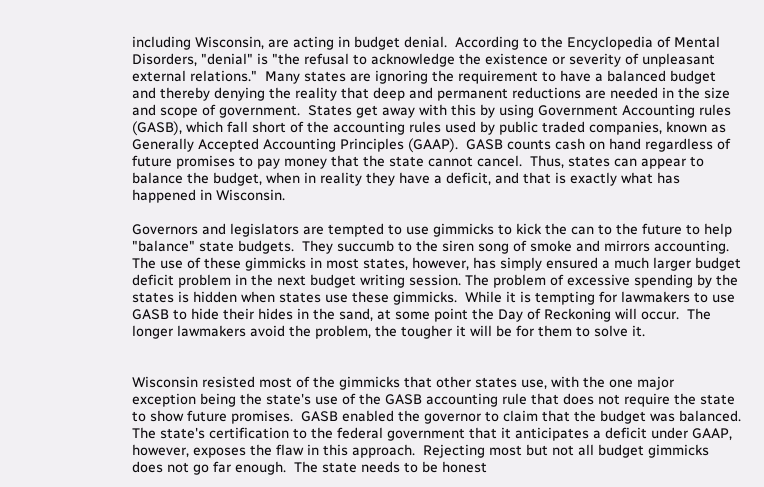including Wisconsin, are acting in budget denial.  According to the Encyclopedia of Mental Disorders, "denial" is "the refusal to acknowledge the existence or severity of unpleasant external relations."  Many states are ignoring the requirement to have a balanced budget and thereby denying the reality that deep and permanent reductions are needed in the size and scope of government.  States get away with this by using Government Accounting rules (GASB), which fall short of the accounting rules used by public traded companies, known as Generally Accepted Accounting Principles (GAAP).  GASB counts cash on hand regardless of future promises to pay money that the state cannot cancel.  Thus, states can appear to balance the budget, when in reality they have a deficit, and that is exactly what has happened in Wisconsin.

Governors and legislators are tempted to use gimmicks to kick the can to the future to help "balance" state budgets.  They succumb to the siren song of smoke and mirrors accounting.  The use of these gimmicks in most states, however, has simply ensured a much larger budget deficit problem in the next budget writing session. The problem of excessive spending by the states is hidden when states use these gimmicks.  While it is tempting for lawmakers to use GASB to hide their hides in the sand, at some point the Day of Reckoning will occur.  The longer lawmakers avoid the problem, the tougher it will be for them to solve it.


Wisconsin resisted most of the gimmicks that other states use, with the one major exception being the state's use of the GASB accounting rule that does not require the state to show future promises.  GASB enabled the governor to claim that the budget was balanced.  The state's certification to the federal government that it anticipates a deficit under GAAP, however, exposes the flaw in this approach.  Rejecting most but not all budget gimmicks does not go far enough.  The state needs to be honest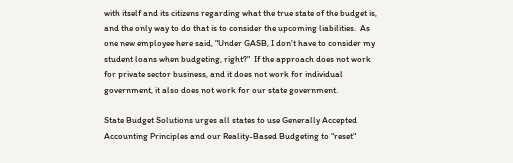with itself and its citizens regarding what the true state of the budget is, and the only way to do that is to consider the upcoming liabilities.  As one new employee here said, "Under GASB, I don't have to consider my student loans when budgeting, right?"  If the approach does not work for private sector business, and it does not work for individual government, it also does not work for our state government.

State Budget Solutions urges all states to use Generally Accepted Accounting Principles and our Reality-Based Budgeting to "reset"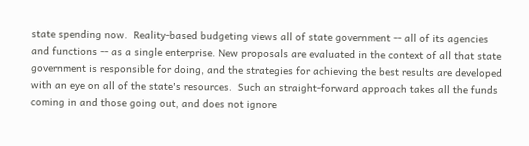state spending now.  Reality-based budgeting views all of state government -- all of its agencies and functions -- as a single enterprise. New proposals are evaluated in the context of all that state government is responsible for doing, and the strategies for achieving the best results are developed with an eye on all of the state's resources.  Such an straight-forward approach takes all the funds coming in and those going out, and does not ignore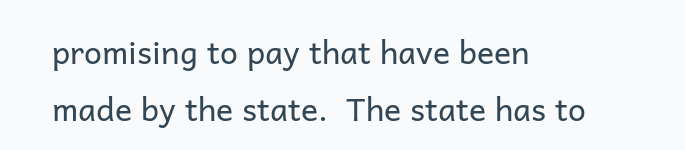promising to pay that have been made by the state.  The state has to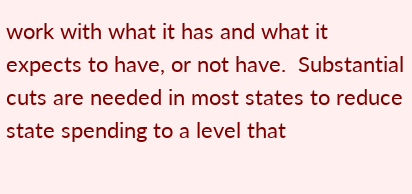work with what it has and what it expects to have, or not have.  Substantial cuts are needed in most states to reduce state spending to a level that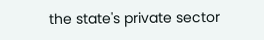the state's private sector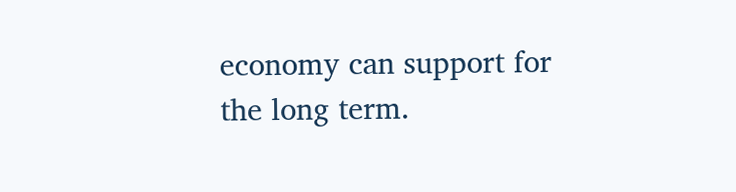economy can support for the long term.